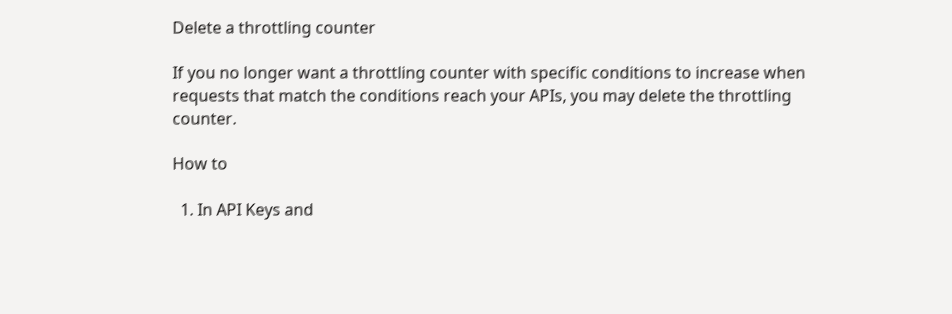Delete a throttling counter

If you no longer want a throttling counter with specific conditions to increase when requests that match the conditions reach your APIs, you may delete the throttling counter.

How to

  1. In API Keys and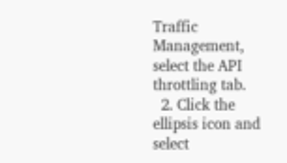Traffic Management, select the API throttling tab.
  2. Click the ellipsis icon and select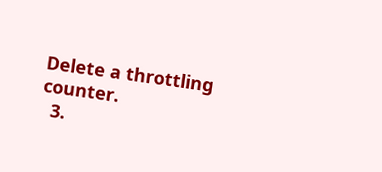Delete a throttling counter.
  3.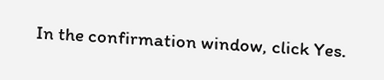In the confirmation window, click Yes.